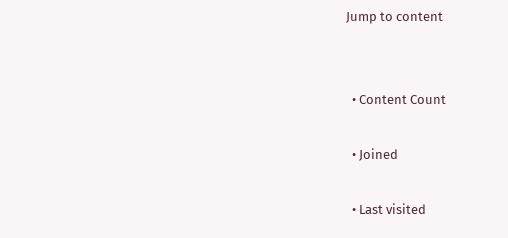Jump to content


  • Content Count

  • Joined

  • Last visited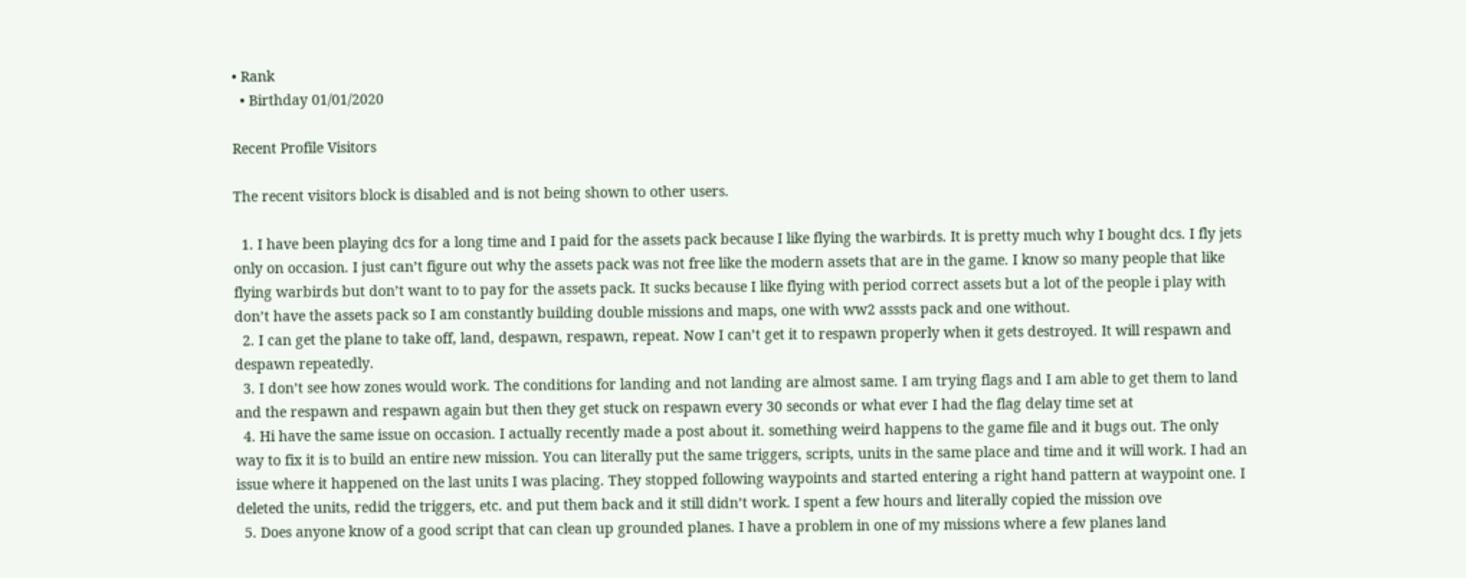• Rank
  • Birthday 01/01/2020

Recent Profile Visitors

The recent visitors block is disabled and is not being shown to other users.

  1. I have been playing dcs for a long time and I paid for the assets pack because I like flying the warbirds. It is pretty much why I bought dcs. I fly jets only on occasion. I just can’t figure out why the assets pack was not free like the modern assets that are in the game. I know so many people that like flying warbirds but don’t want to to pay for the assets pack. It sucks because I like flying with period correct assets but a lot of the people i play with don’t have the assets pack so I am constantly building double missions and maps, one with ww2 asssts pack and one without.
  2. I can get the plane to take off, land, despawn, respawn, repeat. Now I can’t get it to respawn properly when it gets destroyed. It will respawn and despawn repeatedly.
  3. I don’t see how zones would work. The conditions for landing and not landing are almost same. I am trying flags and I am able to get them to land and the respawn and respawn again but then they get stuck on respawn every 30 seconds or what ever I had the flag delay time set at
  4. Hi have the same issue on occasion. I actually recently made a post about it. something weird happens to the game file and it bugs out. The only way to fix it is to build an entire new mission. You can literally put the same triggers, scripts, units in the same place and time and it will work. I had an issue where it happened on the last units I was placing. They stopped following waypoints and started entering a right hand pattern at waypoint one. I deleted the units, redid the triggers, etc. and put them back and it still didn’t work. I spent a few hours and literally copied the mission ove
  5. Does anyone know of a good script that can clean up grounded planes. I have a problem in one of my missions where a few planes land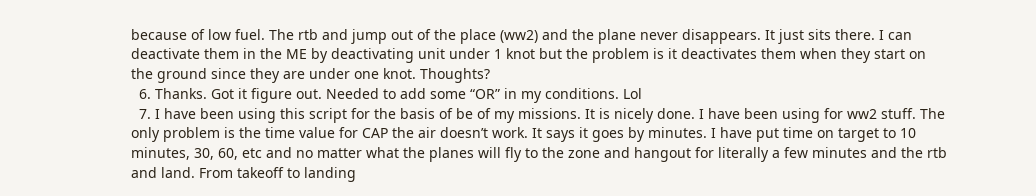because of low fuel. The rtb and jump out of the place (ww2) and the plane never disappears. It just sits there. I can deactivate them in the ME by deactivating unit under 1 knot but the problem is it deactivates them when they start on the ground since they are under one knot. Thoughts?
  6. Thanks. Got it figure out. Needed to add some “OR” in my conditions. Lol
  7. I have been using this script for the basis of be of my missions. It is nicely done. I have been using for ww2 stuff. The only problem is the time value for CAP the air doesn’t work. It says it goes by minutes. I have put time on target to 10 minutes, 30, 60, etc and no matter what the planes will fly to the zone and hangout for literally a few minutes and the rtb and land. From takeoff to landing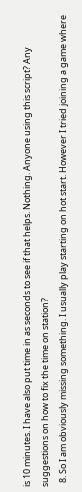is 10 minutes. I have also put time in as seconds to see if that helps. Nothing. Anyone using this script? Any suggestions on how to fix the time on station?
  8. So I am obviously missing something. I usually play starting on hot start. However I tried joining a game where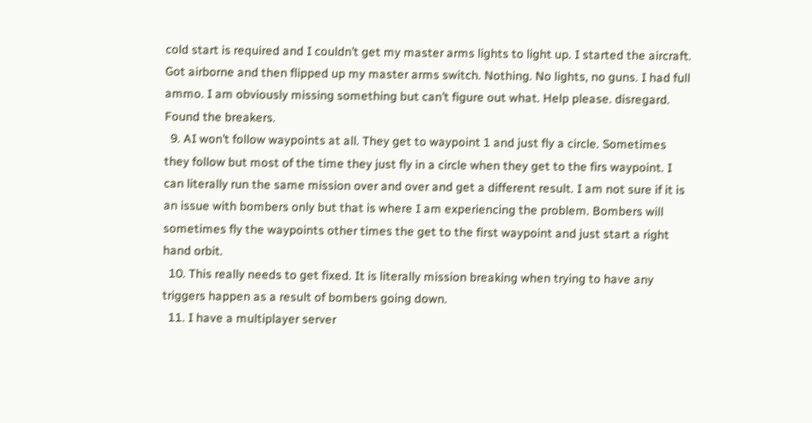cold start is required and I couldn’t get my master arms lights to light up. I started the aircraft. Got airborne and then flipped up my master arms switch. Nothing. No lights, no guns. I had full ammo. I am obviously missing something but can’t figure out what. Help please. disregard. Found the breakers.
  9. AI won’t follow waypoints at all. They get to waypoint 1 and just fly a circle. Sometimes they follow but most of the time they just fly in a circle when they get to the firs waypoint. I can literally run the same mission over and over and get a different result. I am not sure if it is an issue with bombers only but that is where I am experiencing the problem. Bombers will sometimes fly the waypoints other times the get to the first waypoint and just start a right hand orbit.
  10. This really needs to get fixed. It is literally mission breaking when trying to have any triggers happen as a result of bombers going down.
  11. I have a multiplayer server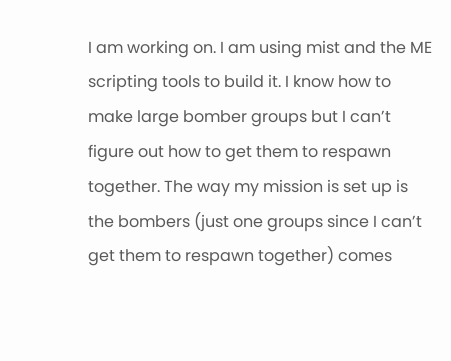I am working on. I am using mist and the ME scripting tools to build it. I know how to make large bomber groups but I can’t figure out how to get them to respawn together. The way my mission is set up is the bombers (just one groups since I can’t get them to respawn together) comes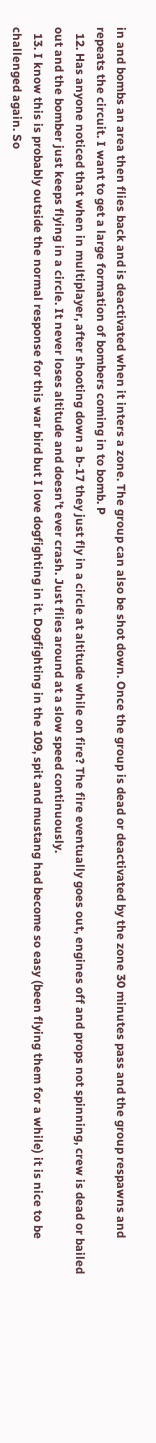in and bombs an area then flies back and is deactivated when it inters a zone. The group can also be shot down. Once the group is dead or deactivated by the zone 30 minutes pass and the group respawns and repeats the circuit. I want to get a large formation of bombers coming in to bomb. P
  12. Has anyone noticed that when in multiplayer, after shooting down a b-17 they just fly in a circle at altitude while on fire? The fire eventually goes out, engines off and props not spinning, crew is dead or bailed out and the bomber just keeps flying in a circle. It never loses altitude and doesn’t ever crash. Just flies around at a slow speed continuously.
  13. I know this is probably outside the normal response for this war bird but I love dogfighting in it. Dogfighting in the 109, spit and mustang had become so easy (been flying them for a while) it is nice to be challenged again. So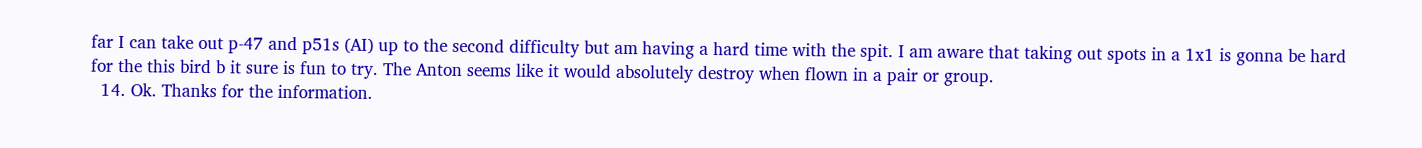far I can take out p-47 and p51s (AI) up to the second difficulty but am having a hard time with the spit. I am aware that taking out spots in a 1x1 is gonna be hard for the this bird b it sure is fun to try. The Anton seems like it would absolutely destroy when flown in a pair or group.
  14. Ok. Thanks for the information.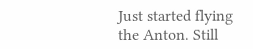Just started flying the Anton. Still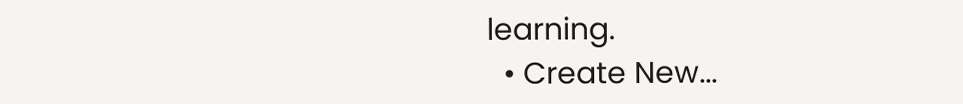learning.
  • Create New...